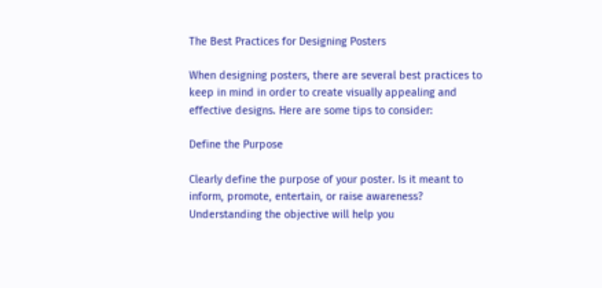The Best Practices for Designing Posters

When designing posters, there are several best practices to keep in mind in order to create visually appealing and effective designs. Here are some tips to consider:

Define the Purpose

Clearly define the purpose of your poster. Is it meant to inform, promote, entertain, or raise awareness? Understanding the objective will help you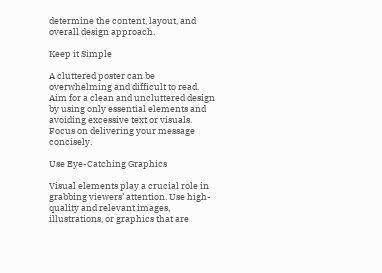determine the content, layout, and overall design approach.

Keep it Simple

A cluttered poster can be overwhelming and difficult to read. Aim for a clean and uncluttered design by using only essential elements and avoiding excessive text or visuals. Focus on delivering your message concisely.

Use Eye-Catching Graphics

Visual elements play a crucial role in grabbing viewers’ attention. Use high-quality and relevant images, illustrations, or graphics that are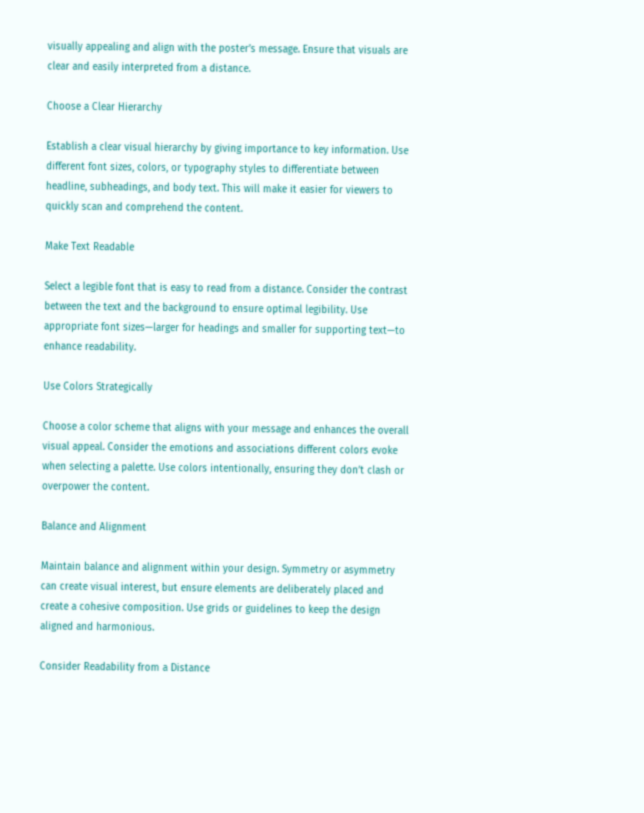visually appealing and align with the poster’s message. Ensure that visuals are clear and easily interpreted from a distance.

Choose a Clear Hierarchy

Establish a clear visual hierarchy by giving importance to key information. Use different font sizes, colors, or typography styles to differentiate between headline, subheadings, and body text. This will make it easier for viewers to quickly scan and comprehend the content.

Make Text Readable

Select a legible font that is easy to read from a distance. Consider the contrast between the text and the background to ensure optimal legibility. Use appropriate font sizes—larger for headings and smaller for supporting text—to enhance readability.

Use Colors Strategically

Choose a color scheme that aligns with your message and enhances the overall visual appeal. Consider the emotions and associations different colors evoke when selecting a palette. Use colors intentionally, ensuring they don’t clash or overpower the content.

Balance and Alignment

Maintain balance and alignment within your design. Symmetry or asymmetry can create visual interest, but ensure elements are deliberately placed and create a cohesive composition. Use grids or guidelines to keep the design aligned and harmonious.

Consider Readability from a Distance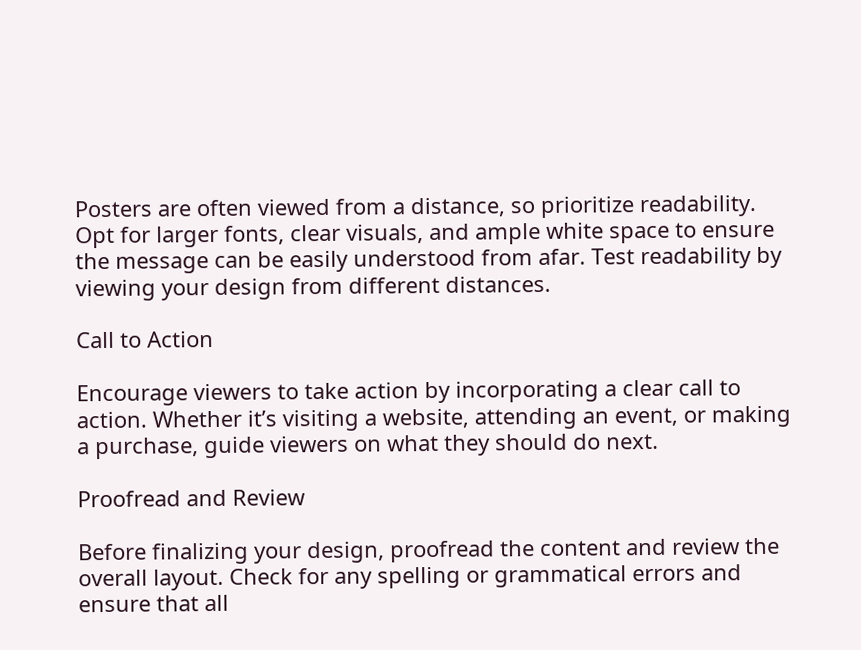Posters are often viewed from a distance, so prioritize readability. Opt for larger fonts, clear visuals, and ample white space to ensure the message can be easily understood from afar. Test readability by viewing your design from different distances.

Call to Action

Encourage viewers to take action by incorporating a clear call to action. Whether it’s visiting a website, attending an event, or making a purchase, guide viewers on what they should do next.

Proofread and Review

Before finalizing your design, proofread the content and review the overall layout. Check for any spelling or grammatical errors and ensure that all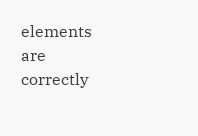elements are correctly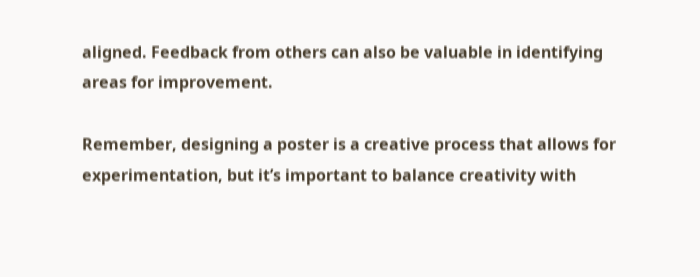aligned. Feedback from others can also be valuable in identifying areas for improvement.

Remember, designing a poster is a creative process that allows for experimentation, but it’s important to balance creativity with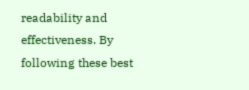readability and effectiveness. By following these best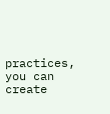practices, you can create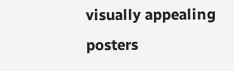visually appealing posters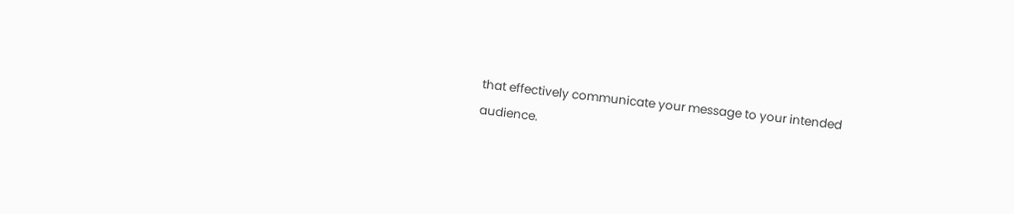that effectively communicate your message to your intended audience.